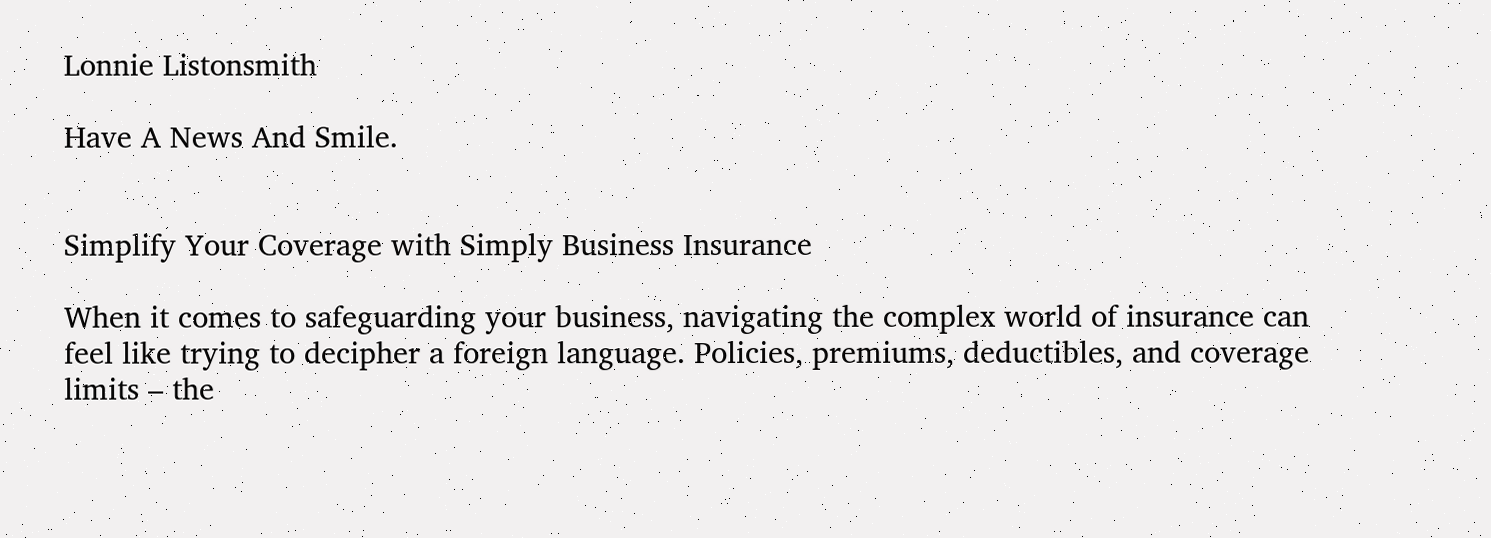Lonnie Listonsmith

Have A News And Smile.


Simplify Your Coverage with Simply Business Insurance

When it comes to safeguarding your business, navigating the complex world of insurance can feel like trying to decipher a foreign language. Policies, premiums, deductibles, and coverage limits – the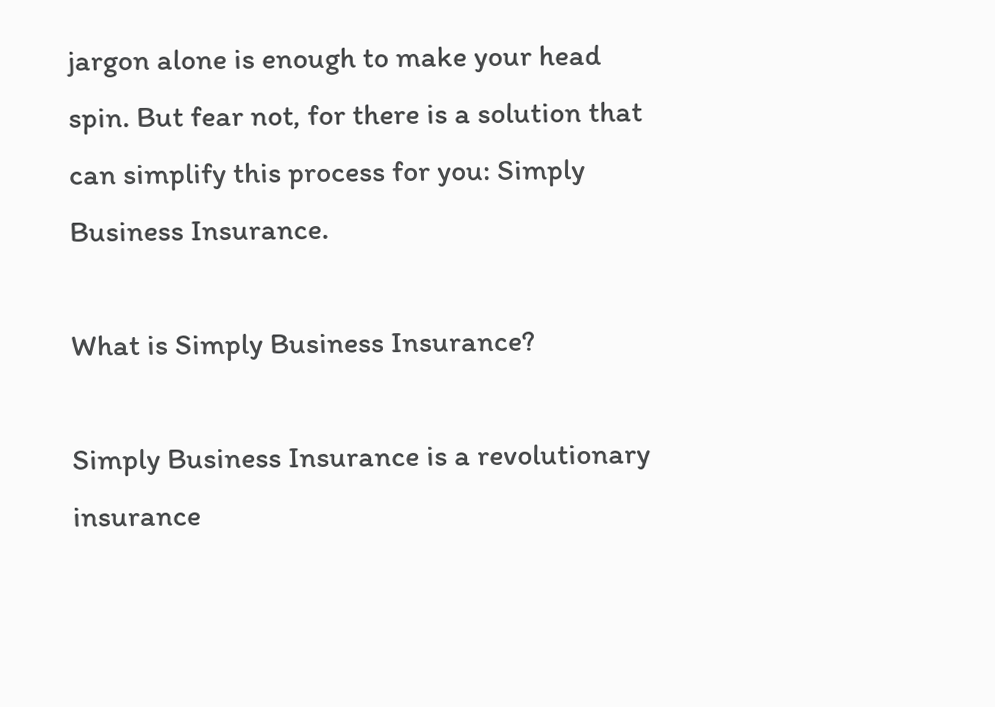jargon alone is enough to make your head spin. But fear not, for there is a solution that can simplify this process for you: Simply Business Insurance.

What is Simply Business Insurance?

Simply Business Insurance is a revolutionary insurance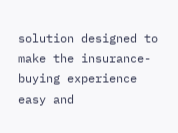solution designed to make the insurance-buying experience easy and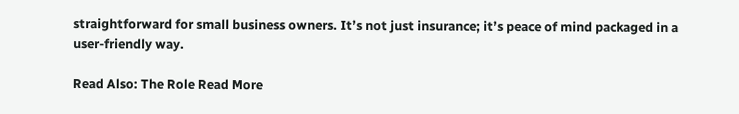straightforward for small business owners. It’s not just insurance; it’s peace of mind packaged in a user-friendly way.

Read Also: The Role Read More